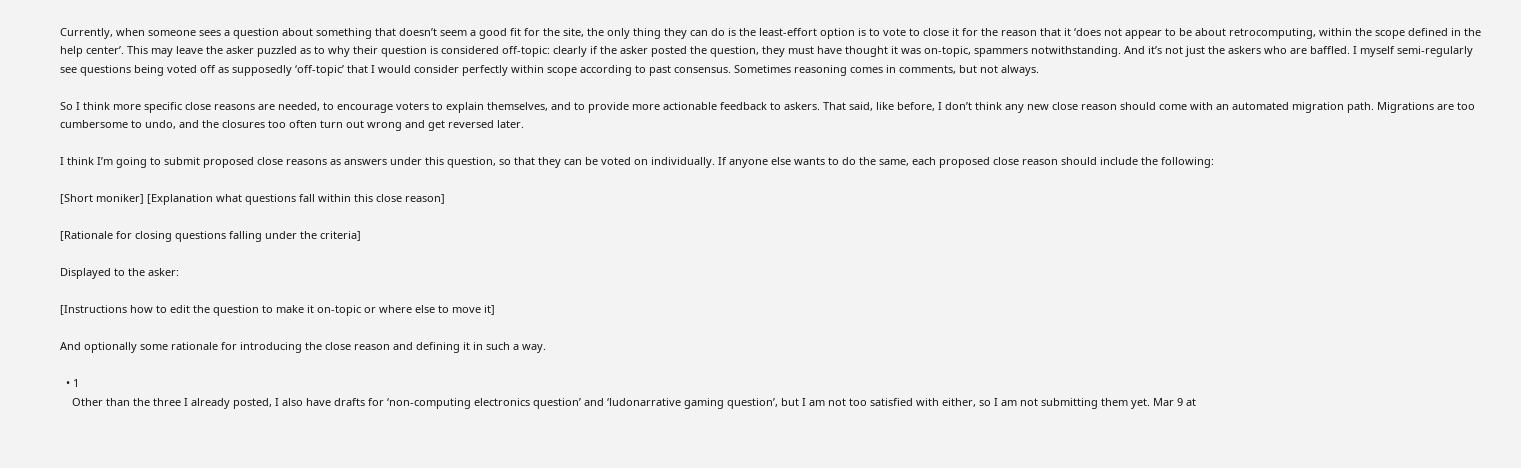Currently, when someone sees a question about something that doesn’t seem a good fit for the site, the only thing they can do is the least-effort option is to vote to close it for the reason that it ‘does not appear to be about retrocomputing, within the scope defined in the help center’. This may leave the asker puzzled as to why their question is considered off-topic: clearly if the asker posted the question, they must have thought it was on-topic, spammers notwithstanding. And it’s not just the askers who are baffled. I myself semi-regularly see questions being voted off as supposedly ‘off-topic’ that I would consider perfectly within scope according to past consensus. Sometimes reasoning comes in comments, but not always.

So I think more specific close reasons are needed, to encourage voters to explain themselves, and to provide more actionable feedback to askers. That said, like before, I don’t think any new close reason should come with an automated migration path. Migrations are too cumbersome to undo, and the closures too often turn out wrong and get reversed later.

I think I’m going to submit proposed close reasons as answers under this question, so that they can be voted on individually. If anyone else wants to do the same, each proposed close reason should include the following:

[Short moniker] [Explanation what questions fall within this close reason]

[Rationale for closing questions falling under the criteria]

Displayed to the asker:

[Instructions how to edit the question to make it on-topic or where else to move it]

And optionally some rationale for introducing the close reason and defining it in such a way.

  • 1
    Other than the three I already posted, I also have drafts for ‘non-computing electronics question’ and ‘ludonarrative gaming question’, but I am not too satisfied with either, so I am not submitting them yet. Mar 9 at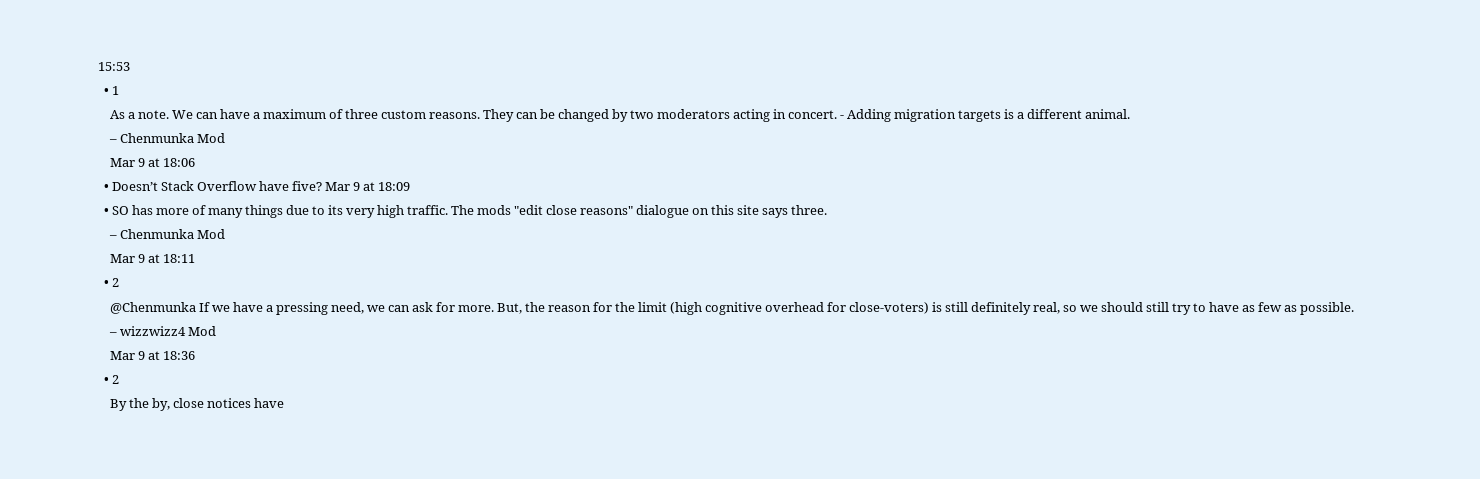15:53
  • 1
    As a note. We can have a maximum of three custom reasons. They can be changed by two moderators acting in concert. - Adding migration targets is a different animal.
    – Chenmunka Mod
    Mar 9 at 18:06
  • Doesn’t Stack Overflow have five? Mar 9 at 18:09
  • SO has more of many things due to its very high traffic. The mods "edit close reasons" dialogue on this site says three.
    – Chenmunka Mod
    Mar 9 at 18:11
  • 2
    @Chenmunka If we have a pressing need, we can ask for more. But, the reason for the limit (high cognitive overhead for close-voters) is still definitely real, so we should still try to have as few as possible.
    – wizzwizz4 Mod
    Mar 9 at 18:36
  • 2
    By the by, close notices have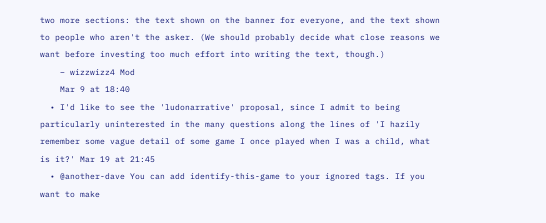two more sections: the text shown on the banner for everyone, and the text shown to people who aren't the asker. (We should probably decide what close reasons we want before investing too much effort into writing the text, though.)
    – wizzwizz4 Mod
    Mar 9 at 18:40
  • I'd like to see the 'ludonarrative' proposal, since I admit to being particularly uninterested in the many questions along the lines of 'I hazily remember some vague detail of some game I once played when I was a child, what is it?' Mar 19 at 21:45
  • @another-dave You can add identify-this-game to your ignored tags. If you want to make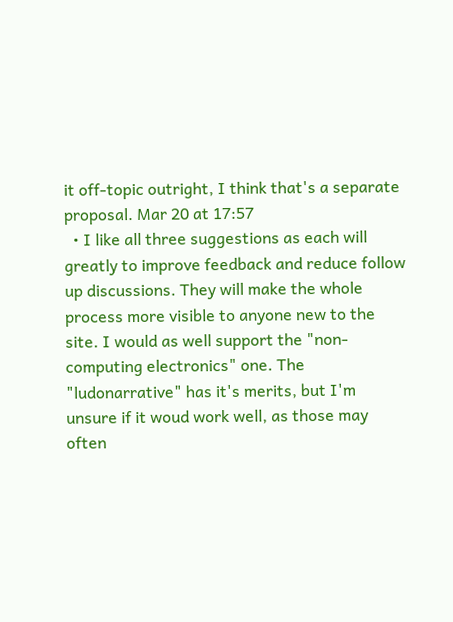it off-topic outright, I think that's a separate proposal. Mar 20 at 17:57
  • I like all three suggestions as each will greatly to improve feedback and reduce follow up discussions. They will make the whole process more visible to anyone new to the site. I would as well support the "non-computing electronics" one. The "ludonarrative" has it's merits, but I'm unsure if it woud work well, as those may often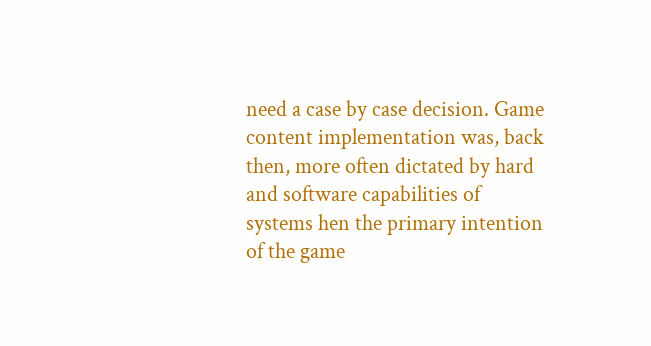need a case by case decision. Game content implementation was, back then, more often dictated by hard and software capabilities of systems hen the primary intention of the game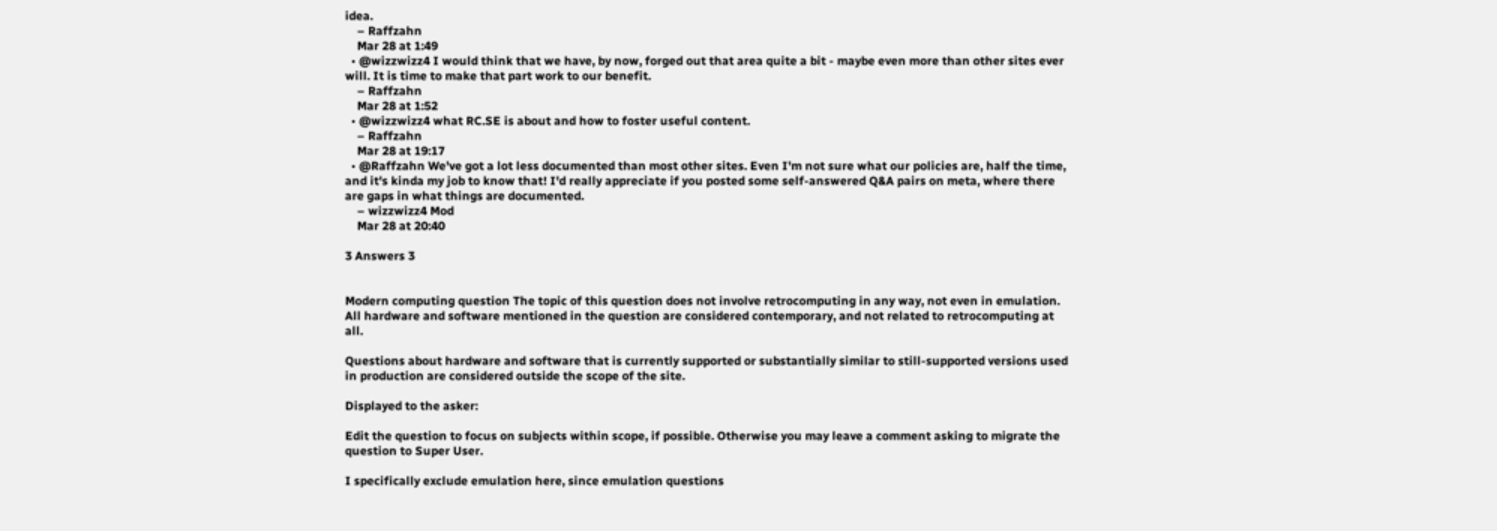idea.
    – Raffzahn
    Mar 28 at 1:49
  • @wizzwizz4 I would think that we have, by now, forged out that area quite a bit - maybe even more than other sites ever will. It is time to make that part work to our benefit.
    – Raffzahn
    Mar 28 at 1:52
  • @wizzwizz4 what RC.SE is about and how to foster useful content.
    – Raffzahn
    Mar 28 at 19:17
  • @Raffzahn We've got a lot less documented than most other sites. Even I'm not sure what our policies are, half the time, and it's kinda my job to know that! I'd really appreciate if you posted some self-answered Q&A pairs on meta, where there are gaps in what things are documented.
    – wizzwizz4 Mod
    Mar 28 at 20:40

3 Answers 3


Modern computing question The topic of this question does not involve retrocomputing in any way, not even in emulation. All hardware and software mentioned in the question are considered contemporary, and not related to retrocomputing at all.

Questions about hardware and software that is currently supported or substantially similar to still-supported versions used in production are considered outside the scope of the site.

Displayed to the asker:

Edit the question to focus on subjects within scope, if possible. Otherwise you may leave a comment asking to migrate the question to Super User.

I specifically exclude emulation here, since emulation questions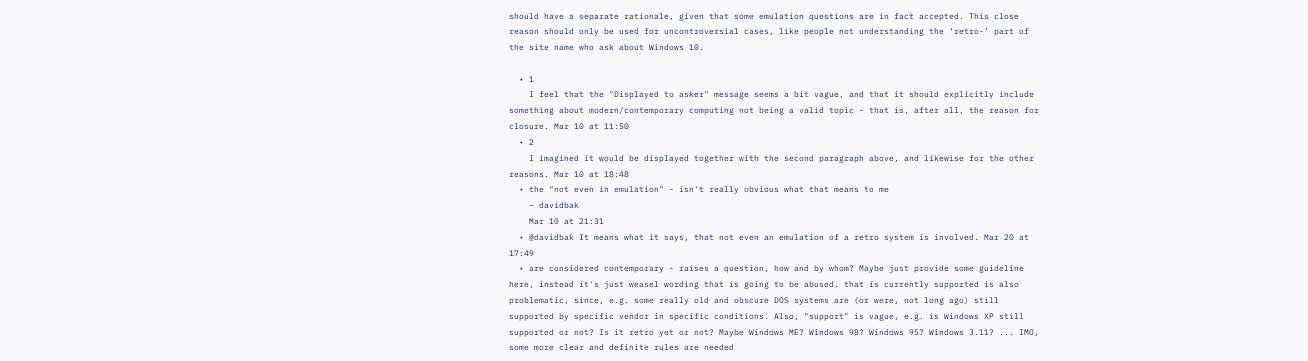should have a separate rationale, given that some emulation questions are in fact accepted. This close reason should only be used for uncontroversial cases, like people not understanding the ‘retro-’ part of the site name who ask about Windows 10.

  • 1
    I feel that the "Displayed to asker" message seems a bit vague, and that it should explicitly include something about modern/contemporary computing not being a valid topic - that is, after all, the reason for closure. Mar 10 at 11:50
  • 2
    I imagined it would be displayed together with the second paragraph above, and likewise for the other reasons. Mar 10 at 18:48
  • the "not even in emulation" - isn't really obvious what that means to me
    – davidbak
    Mar 10 at 21:31
  • @davidbak It means what it says, that not even an emulation of a retro system is involved. Mar 20 at 17:49
  • are considered contemporary - raises a question, how and by whom? Maybe just provide some guideline here, instead it's just weasel wording that is going to be abused. that is currently supported is also problematic, since, e.g. some really old and obscure DOS systems are (or were, not long ago) still supported by specific vendor in specific conditions. Also, "support" is vague, e.g. is Windows XP still supported or not? Is it retro yet or not? Maybe Windows ME? Windows 98? Windows 95? Windows 3.11? ... IMO, some more clear and definite rules are needed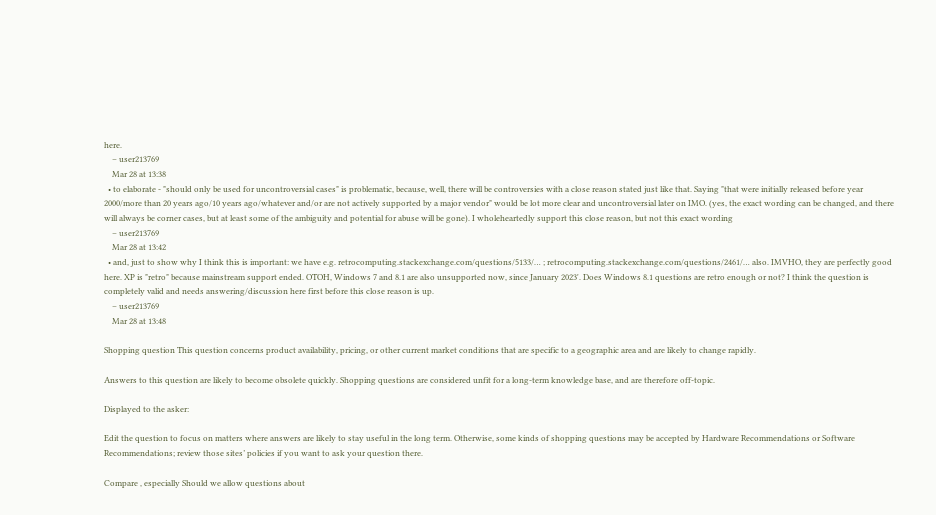here.
    – user213769
    Mar 28 at 13:38
  • to elaborate - "should only be used for uncontroversial cases" is problematic, because, well, there will be controversies with a close reason stated just like that. Saying "that were initially released before year 2000/more than 20 years ago/10 years ago/whatever and/or are not actively supported by a major vendor" would be lot more clear and uncontroversial later on IMO. (yes, the exact wording can be changed, and there will always be corner cases, but at least some of the ambiguity and potential for abuse will be gone). I wholeheartedly support this close reason, but not this exact wording
    – user213769
    Mar 28 at 13:42
  • and, just to show why I think this is important: we have e.g. retrocomputing.stackexchange.com/questions/5133/… ; retrocomputing.stackexchange.com/questions/2461/… also. IMVHO, they are perfectly good here. XP is "retro" because mainstream support ended. OTOH, Windows 7 and 8.1 are also unsupported now, since January 2023'. Does Windows 8.1 questions are retro enough or not? I think the question is completely valid and needs answering/discussion here first before this close reason is up.
    – user213769
    Mar 28 at 13:48

Shopping question This question concerns product availability, pricing, or other current market conditions that are specific to a geographic area and are likely to change rapidly.

Answers to this question are likely to become obsolete quickly. Shopping questions are considered unfit for a long-term knowledge base, and are therefore off-topic.

Displayed to the asker:

Edit the question to focus on matters where answers are likely to stay useful in the long term. Otherwise, some kinds of shopping questions may be accepted by Hardware Recommendations or Software Recommendations; review those sites’ policies if you want to ask your question there.

Compare , especially Should we allow questions about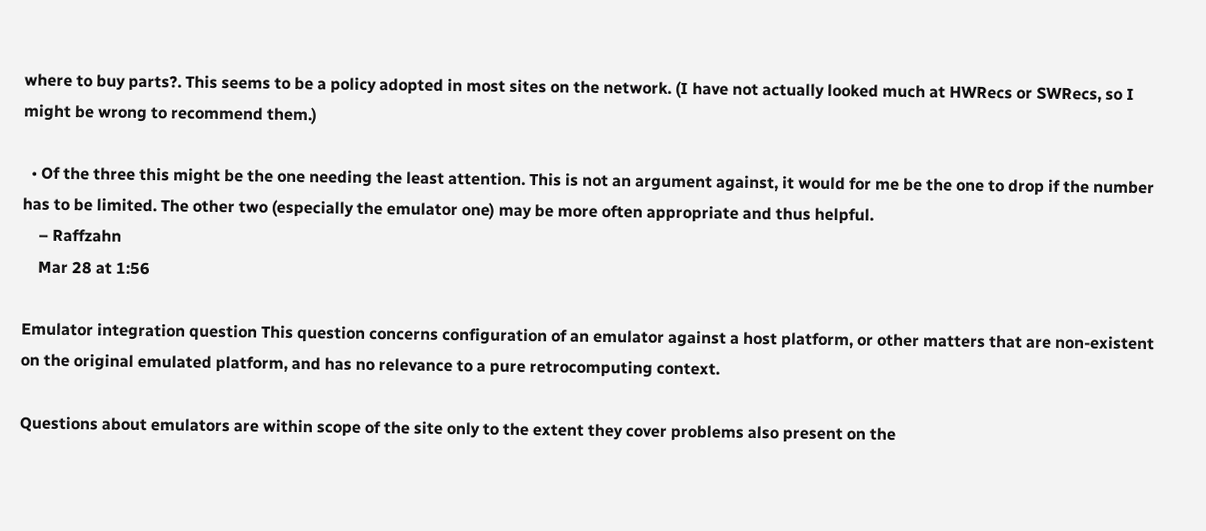where to buy parts?. This seems to be a policy adopted in most sites on the network. (I have not actually looked much at HWRecs or SWRecs, so I might be wrong to recommend them.)

  • Of the three this might be the one needing the least attention. This is not an argument against, it would for me be the one to drop if the number has to be limited. The other two (especially the emulator one) may be more often appropriate and thus helpful.
    – Raffzahn
    Mar 28 at 1:56

Emulator integration question This question concerns configuration of an emulator against a host platform, or other matters that are non-existent on the original emulated platform, and has no relevance to a pure retrocomputing context.

Questions about emulators are within scope of the site only to the extent they cover problems also present on the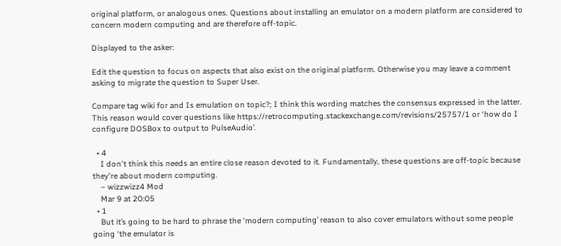original platform, or analogous ones. Questions about installing an emulator on a modern platform are considered to concern modern computing and are therefore off-topic.

Displayed to the asker:

Edit the question to focus on aspects that also exist on the original platform. Otherwise you may leave a comment asking to migrate the question to Super User.

Compare tag wiki for and Is emulation on topic?; I think this wording matches the consensus expressed in the latter. This reason would cover questions like https://retrocomputing.stackexchange.com/revisions/25757/1 or ‘how do I configure DOSBox to output to PulseAudio’.

  • 4
    I don't think this needs an entire close reason devoted to it. Fundamentally, these questions are off-topic because they're about modern computing.
    – wizzwizz4 Mod
    Mar 9 at 20:05
  • 1
    But it’s going to be hard to phrase the ‘modern computing’ reason to also cover emulators without some people going ‘the emulator is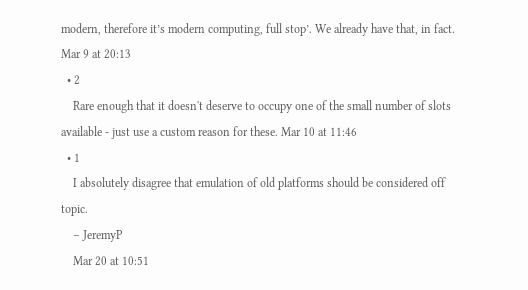modern, therefore it’s modern computing, full stop’. We already have that, in fact. Mar 9 at 20:13
  • 2
    Rare enough that it doesn't deserve to occupy one of the small number of slots available - just use a custom reason for these. Mar 10 at 11:46
  • 1
    I absolutely disagree that emulation of old platforms should be considered off topic.
    – JeremyP
    Mar 20 at 10:51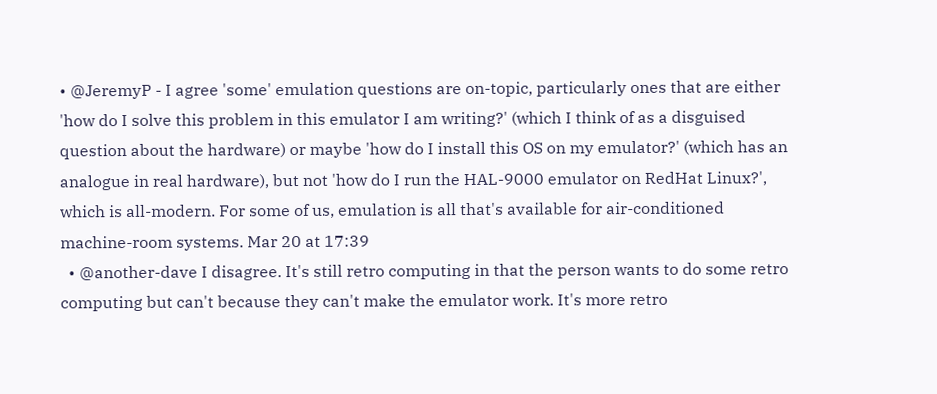• @JeremyP - I agree 'some' emulation questions are on-topic, particularly ones that are either 'how do I solve this problem in this emulator I am writing?' (which I think of as a disguised question about the hardware) or maybe 'how do I install this OS on my emulator?' (which has an analogue in real hardware), but not 'how do I run the HAL-9000 emulator on RedHat Linux?', which is all-modern. For some of us, emulation is all that's available for air-conditioned machine-room systems. Mar 20 at 17:39
  • @another-dave I disagree. It's still retro computing in that the person wants to do some retro computing but can't because they can't make the emulator work. It's more retro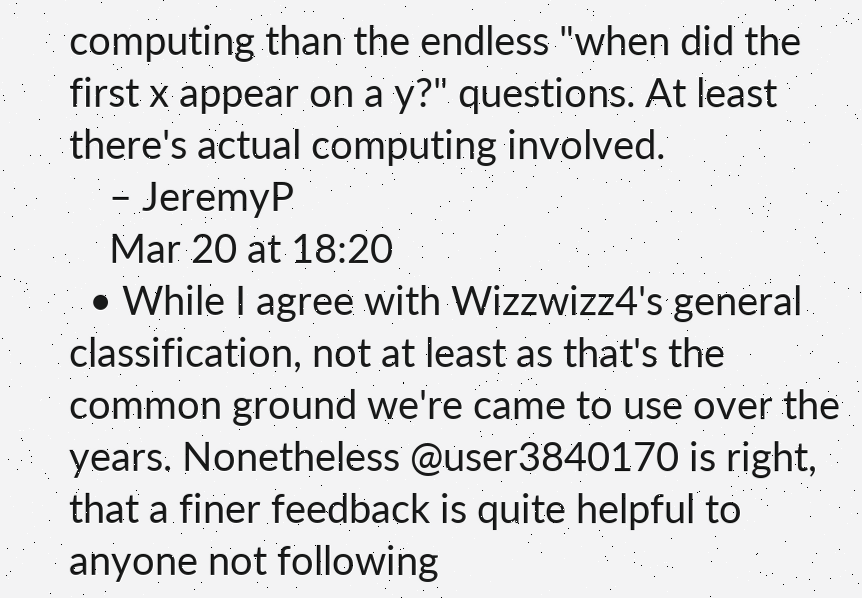computing than the endless "when did the first x appear on a y?" questions. At least there's actual computing involved.
    – JeremyP
    Mar 20 at 18:20
  • While I agree with Wizzwizz4's general classification, not at least as that's the common ground we're came to use over the years. Nonetheless @user3840170 is right, that a finer feedback is quite helpful to anyone not following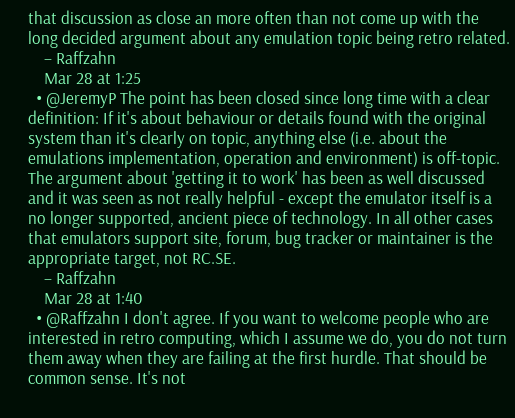that discussion as close an more often than not come up with the long decided argument about any emulation topic being retro related.
    – Raffzahn
    Mar 28 at 1:25
  • @JeremyP The point has been closed since long time with a clear definition: If it's about behaviour or details found with the original system than it's clearly on topic, anything else (i.e. about the emulations implementation, operation and environment) is off-topic. The argument about 'getting it to work' has been as well discussed and it was seen as not really helpful - except the emulator itself is a no longer supported, ancient piece of technology. In all other cases that emulators support site, forum, bug tracker or maintainer is the appropriate target, not RC.SE.
    – Raffzahn
    Mar 28 at 1:40
  • @Raffzahn I don't agree. If you want to welcome people who are interested in retro computing, which I assume we do, you do not turn them away when they are failing at the first hurdle. That should be common sense. It's not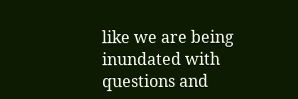like we are being inundated with questions and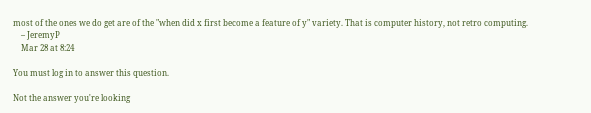most of the ones we do get are of the "when did x first become a feature of y" variety. That is computer history, not retro computing.
    – JeremyP
    Mar 28 at 8:24

You must log in to answer this question.

Not the answer you're looking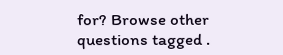for? Browse other questions tagged .